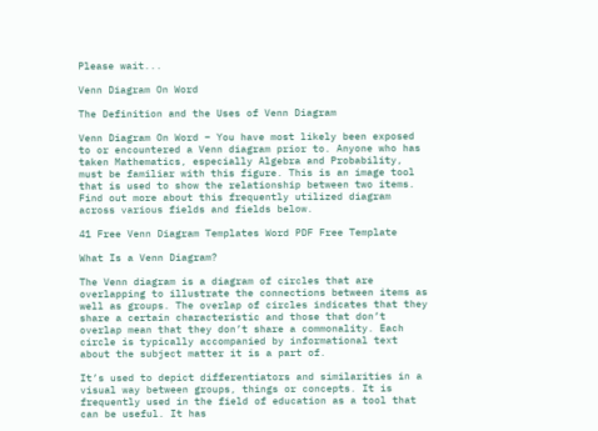Please wait...

Venn Diagram On Word

The Definition and the Uses of Venn Diagram

Venn Diagram On Word – You have most likely been exposed to or encountered a Venn diagram prior to. Anyone who has taken Mathematics, especially Algebra and Probability, must be familiar with this figure. This is an image tool that is used to show the relationship between two items. Find out more about this frequently utilized diagram across various fields and fields below.

41 Free Venn Diagram Templates Word PDF Free Template

What Is a Venn Diagram?

The Venn diagram is a diagram of circles that are overlapping to illustrate the connections between items as well as groups. The overlap of circles indicates that they share a certain characteristic and those that don’t overlap mean that they don’t share a commonality. Each circle is typically accompanied by informational text about the subject matter it is a part of.

It’s used to depict differentiators and similarities in a visual way between groups, things or concepts. It is frequently used in the field of education as a tool that can be useful. It has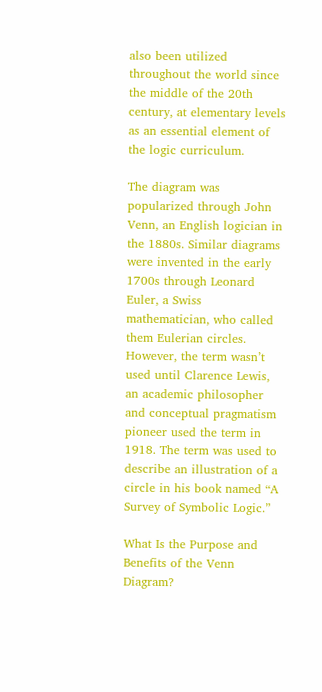also been utilized throughout the world since the middle of the 20th century, at elementary levels as an essential element of the logic curriculum.

The diagram was popularized through John Venn, an English logician in the 1880s. Similar diagrams were invented in the early 1700s through Leonard Euler, a Swiss mathematician, who called them Eulerian circles. However, the term wasn’t used until Clarence Lewis, an academic philosopher and conceptual pragmatism pioneer used the term in 1918. The term was used to describe an illustration of a circle in his book named “A Survey of Symbolic Logic.”

What Is the Purpose and Benefits of the Venn Diagram?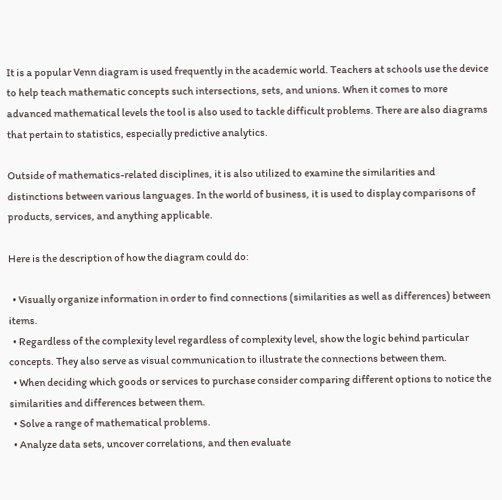It is a popular Venn diagram is used frequently in the academic world. Teachers at schools use the device to help teach mathematic concepts such intersections, sets, and unions. When it comes to more advanced mathematical levels the tool is also used to tackle difficult problems. There are also diagrams that pertain to statistics, especially predictive analytics.

Outside of mathematics-related disciplines, it is also utilized to examine the similarities and distinctions between various languages. In the world of business, it is used to display comparisons of products, services, and anything applicable.

Here is the description of how the diagram could do:

  • Visually organize information in order to find connections (similarities as well as differences) between items.
  • Regardless of the complexity level regardless of complexity level, show the logic behind particular concepts. They also serve as visual communication to illustrate the connections between them.
  • When deciding which goods or services to purchase consider comparing different options to notice the similarities and differences between them.
  • Solve a range of mathematical problems.
  • Analyze data sets, uncover correlations, and then evaluate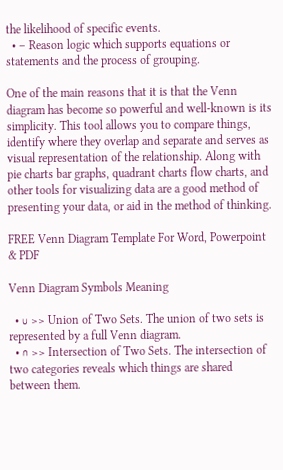the likelihood of specific events.
  • – Reason logic which supports equations or statements and the process of grouping.

One of the main reasons that it is that the Venn diagram has become so powerful and well-known is its simplicity. This tool allows you to compare things, identify where they overlap and separate and serves as visual representation of the relationship. Along with pie charts bar graphs, quadrant charts flow charts, and other tools for visualizing data are a good method of presenting your data, or aid in the method of thinking.

FREE Venn Diagram Template For Word, Powerpoint & PDF

Venn Diagram Symbols Meaning

  • ∪ >> Union of Two Sets. The union of two sets is represented by a full Venn diagram.
  • ∩ >> Intersection of Two Sets. The intersection of two categories reveals which things are shared between them.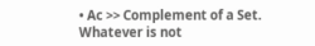• Ac >> Complement of a Set. Whatever is not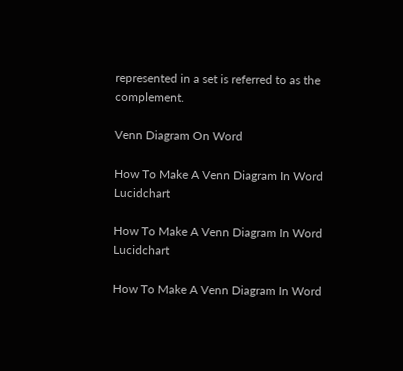represented in a set is referred to as the complement.

Venn Diagram On Word

How To Make A Venn Diagram In Word Lucidchart

How To Make A Venn Diagram In Word Lucidchart

How To Make A Venn Diagram In Word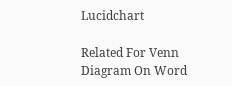Lucidchart

Related For Venn Diagram On Word